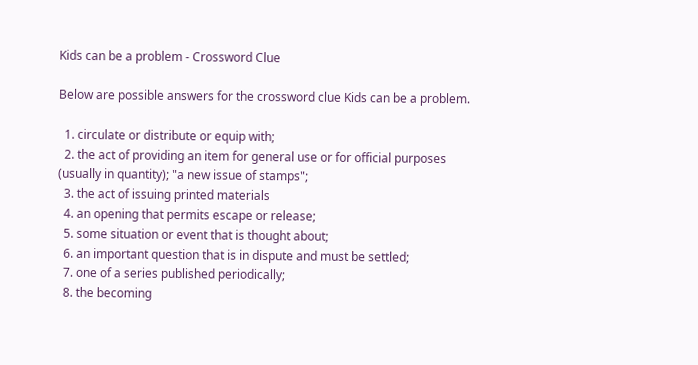Kids can be a problem - Crossword Clue

Below are possible answers for the crossword clue Kids can be a problem.

  1. circulate or distribute or equip with;
  2. the act of providing an item for general use or for official purposes (usually in quantity); "a new issue of stamps";
  3. the act of issuing printed materials
  4. an opening that permits escape or release;
  5. some situation or event that is thought about;
  6. an important question that is in dispute and must be settled;
  7. one of a series published periodically;
  8. the becoming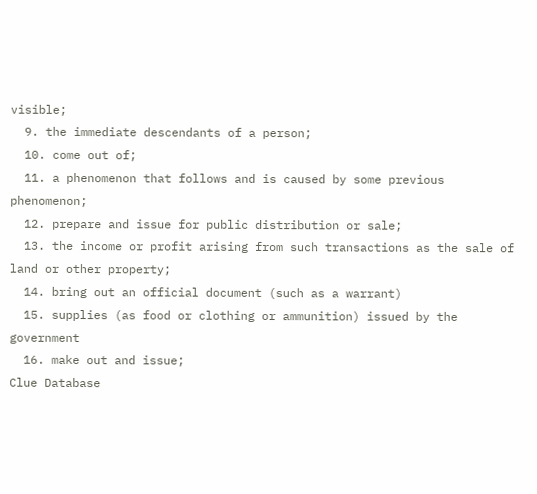visible;
  9. the immediate descendants of a person;
  10. come out of;
  11. a phenomenon that follows and is caused by some previous phenomenon;
  12. prepare and issue for public distribution or sale;
  13. the income or profit arising from such transactions as the sale of land or other property;
  14. bring out an official document (such as a warrant)
  15. supplies (as food or clothing or ammunition) issued by the government
  16. make out and issue;
Clue Database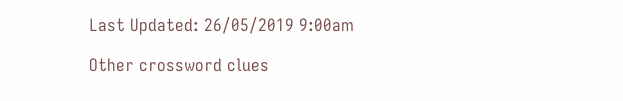Last Updated: 26/05/2019 9:00am

Other crossword clues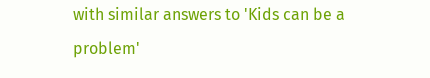with similar answers to 'Kids can be a problem'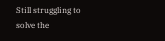Still struggling to solve the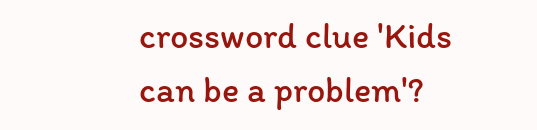crossword clue 'Kids can be a problem'?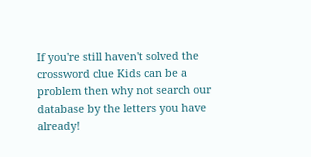If you're still haven't solved the crossword clue Kids can be a problem then why not search our database by the letters you have already!